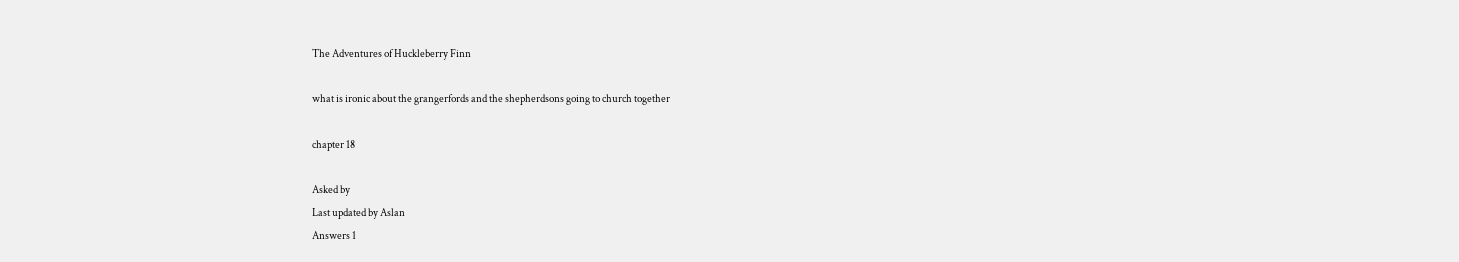The Adventures of Huckleberry Finn

what is ironic about the grangerfords and the shepherdsons going to church together

chapter 18

Asked by
Last updated by Aslan
Answers 1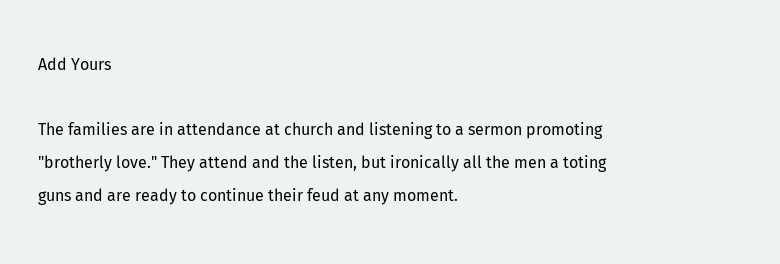Add Yours

The families are in attendance at church and listening to a sermon promoting "brotherly love." They attend and the listen, but ironically all the men a toting guns and are ready to continue their feud at any moment.